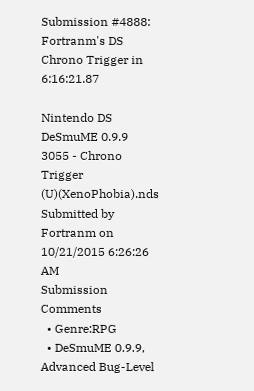Submission #4888: Fortranm's DS Chrono Trigger in 6:16:21.87

Nintendo DS
DeSmuME 0.9.9
3055 - Chrono Trigger (U)(XenoPhobia).nds
Submitted by Fortranm on 10/21/2015 6:26:26 AM
Submission Comments
  • Genre:RPG
  • DeSmuME 0.9.9, Advanced Bug-Level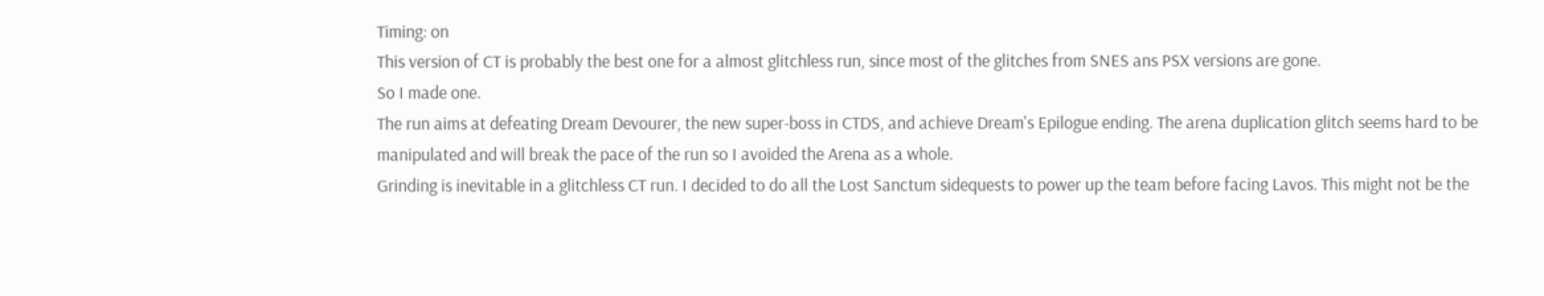Timing: on
This version of CT is probably the best one for a almost glitchless run, since most of the glitches from SNES ans PSX versions are gone.
So I made one.
The run aims at defeating Dream Devourer, the new super-boss in CTDS, and achieve Dream's Epilogue ending. The arena duplication glitch seems hard to be manipulated and will break the pace of the run so I avoided the Arena as a whole.
Grinding is inevitable in a glitchless CT run. I decided to do all the Lost Sanctum sidequests to power up the team before facing Lavos. This might not be the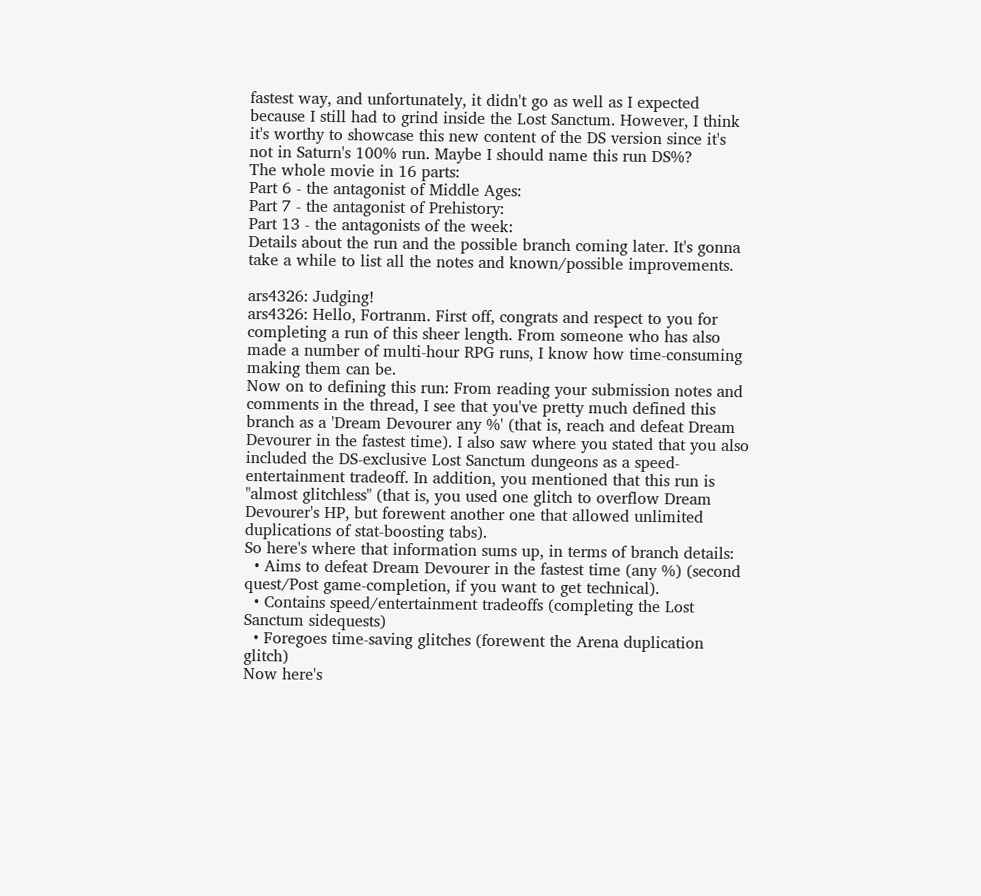fastest way, and unfortunately, it didn't go as well as I expected because I still had to grind inside the Lost Sanctum. However, I think it's worthy to showcase this new content of the DS version since it's not in Saturn's 100% run. Maybe I should name this run DS%?
The whole movie in 16 parts:
Part 6 - the antagonist of Middle Ages:
Part 7 - the antagonist of Prehistory:
Part 13 - the antagonists of the week:
Details about the run and the possible branch coming later. It's gonna take a while to list all the notes and known/possible improvements.

ars4326: Judging!
ars4326: Hello, Fortranm. First off, congrats and respect to you for completing a run of this sheer length. From someone who has also made a number of multi-hour RPG runs, I know how time-consuming making them can be.
Now on to defining this run: From reading your submission notes and comments in the thread, I see that you've pretty much defined this branch as a 'Dream Devourer any %' (that is, reach and defeat Dream Devourer in the fastest time). I also saw where you stated that you also included the DS-exclusive Lost Sanctum dungeons as a speed-entertainment tradeoff. In addition, you mentioned that this run is "almost glitchless" (that is, you used one glitch to overflow Dream Devourer's HP, but forewent another one that allowed unlimited duplications of stat-boosting tabs).
So here's where that information sums up, in terms of branch details:
  • Aims to defeat Dream Devourer in the fastest time (any %) (second quest/Post game-completion, if you want to get technical).
  • Contains speed/entertainment tradeoffs (completing the Lost Sanctum sidequests)
  • Foregoes time-saving glitches (forewent the Arena duplication glitch)
Now here's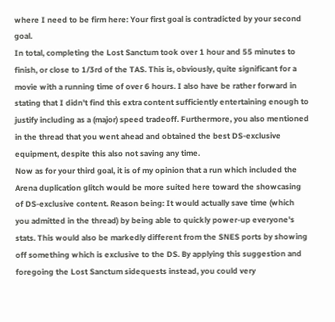where I need to be firm here: Your first goal is contradicted by your second goal.
In total, completing the Lost Sanctum took over 1 hour and 55 minutes to finish, or close to 1/3rd of the TAS. This is, obviously, quite significant for a movie with a running time of over 6 hours. I also have be rather forward in stating that I didn't find this extra content sufficiently entertaining enough to justify including as a (major) speed tradeoff. Furthermore, you also mentioned in the thread that you went ahead and obtained the best DS-exclusive equipment, despite this also not saving any time.
Now as for your third goal, it is of my opinion that a run which included the Arena duplication glitch would be more suited here toward the showcasing of DS-exclusive content. Reason being: It would actually save time (which you admitted in the thread) by being able to quickly power-up everyone's stats. This would also be markedly different from the SNES ports by showing off something which is exclusive to the DS. By applying this suggestion and foregoing the Lost Sanctum sidequests instead, you could very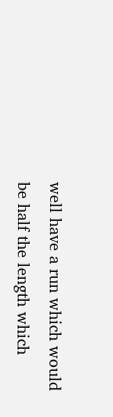well have a run which would be half the length which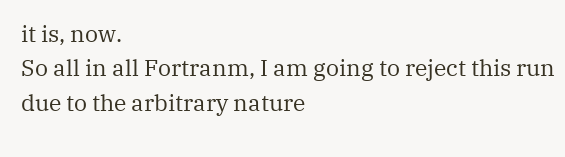it is, now.
So all in all Fortranm, I am going to reject this run due to the arbitrary nature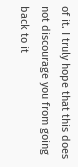of it. I truly hope that this does not discourage you from going back to it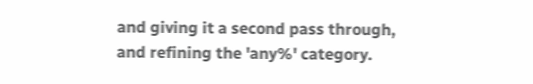and giving it a second pass through, and refining the 'any%' category.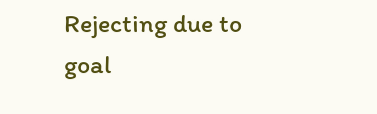Rejecting due to goal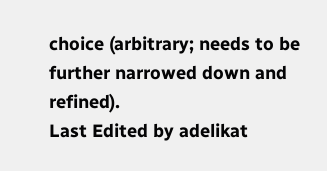choice (arbitrary; needs to be further narrowed down and refined).
Last Edited by adelikat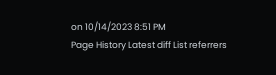on 10/14/2023 8:51 PM
Page History Latest diff List referrers